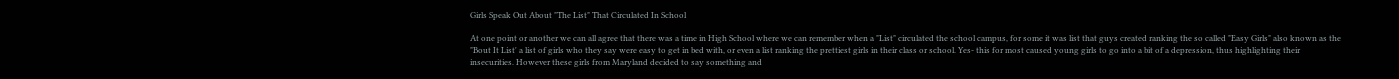Girls Speak Out About "The List" That Circulated In School

At one point or another we can all agree that there was a time in High School where we can remember when a "List" circulated the school campus, for some it was list that guys created ranking the so called "Easy Girls" also known as the "Bout It List' a list of girls who they say were easy to get in bed with, or even a list ranking the prettiest girls in their class or school. Yes- this for most caused young girls to go into a bit of a depression, thus highlighting their insecurities. However these girls from Maryland decided to say something and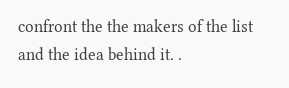confront the the makers of the list and the idea behind it. .